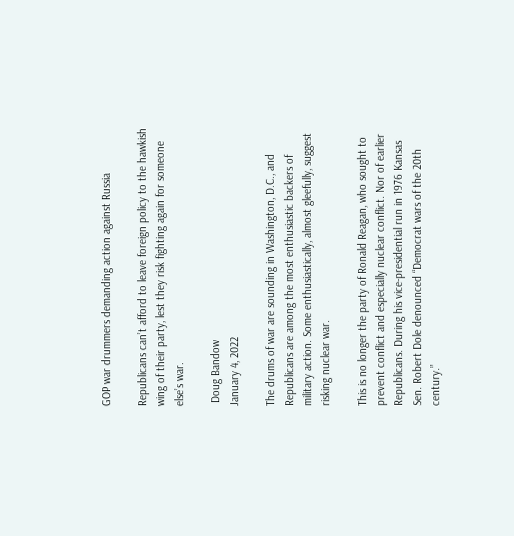GOP war drummers demanding action against Russia

Republicans can’t afford to leave foreign policy to the hawkish wing of their party, lest they risk fighting again for someone else’s war.

 Doug Bandow
January 4, 2022

The drums of war are sounding in Washington, D.C., and Republicans are among the most enthusiastic backers of military action. Some enthusiastically, almost gleefully, suggest risking nuclear war.

This is no longer the party of Ronald Reagan, who sought to prevent conflict and especially nuclear conflict. Nor of earlier Republicans. During his vice-presidential run in 1976 Kansas Sen. Robert Dole denounced “Democrat wars of the 20th century.”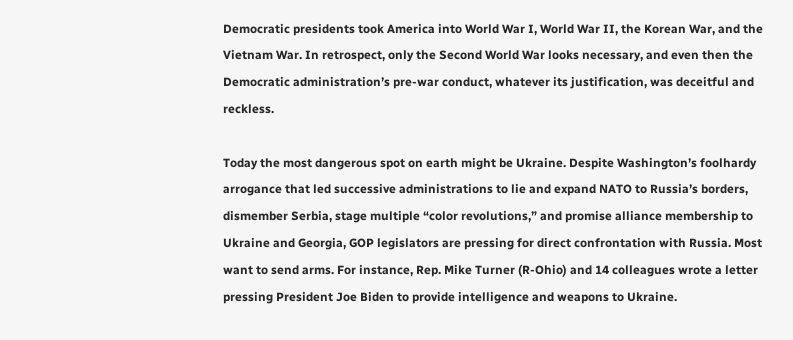Democratic presidents took America into World War I, World War II, the Korean War, and the Vietnam War. In retrospect, only the Second World War looks necessary, and even then the Democratic administration’s pre-war conduct, whatever its justification, was deceitful and reckless.

Today the most dangerous spot on earth might be Ukraine. Despite Washington’s foolhardy arrogance that led successive administrations to lie and expand NATO to Russia’s borders, dismember Serbia, stage multiple “color revolutions,” and promise alliance membership to Ukraine and Georgia, GOP legislators are pressing for direct confrontation with Russia. Most want to send arms. For instance, Rep. Mike Turner (R-Ohio) and 14 colleagues wrote a letter pressing President Joe Biden to provide intelligence and weapons to Ukraine.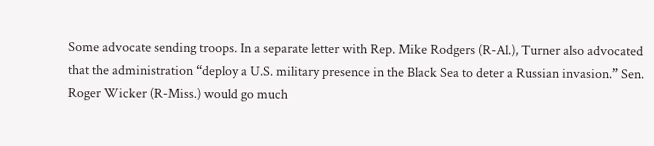Some advocate sending troops. In a separate letter with Rep. Mike Rodgers (R-Al.), Turner also advocated that the administration “deploy a U.S. military presence in the Black Sea to deter a Russian invasion.” Sen. Roger Wicker (R-Miss.) would go much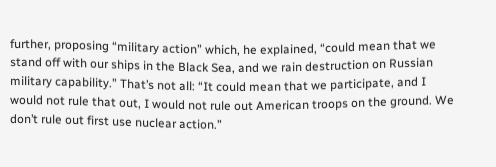further, proposing “military action” which, he explained, “could mean that we stand off with our ships in the Black Sea, and we rain destruction on Russian military capability.” That’s not all: “It could mean that we participate, and I would not rule that out, I would not rule out American troops on the ground. We don’t rule out first use nuclear action.”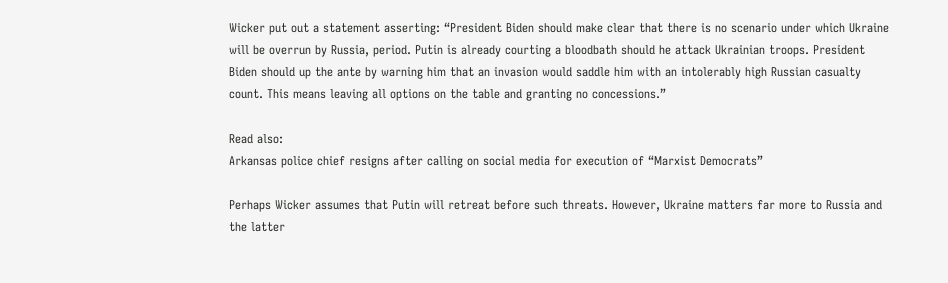Wicker put out a statement asserting: “President Biden should make clear that there is no scenario under which Ukraine will be overrun by Russia, period. Putin is already courting a bloodbath should he attack Ukrainian troops. President Biden should up the ante by warning him that an invasion would saddle him with an intolerably high Russian casualty count. This means leaving all options on the table and granting no concessions.”

Read also:
Arkansas police chief resigns after calling on social media for execution of “Marxist Democrats”

Perhaps Wicker assumes that Putin will retreat before such threats. However, Ukraine matters far more to Russia and the latter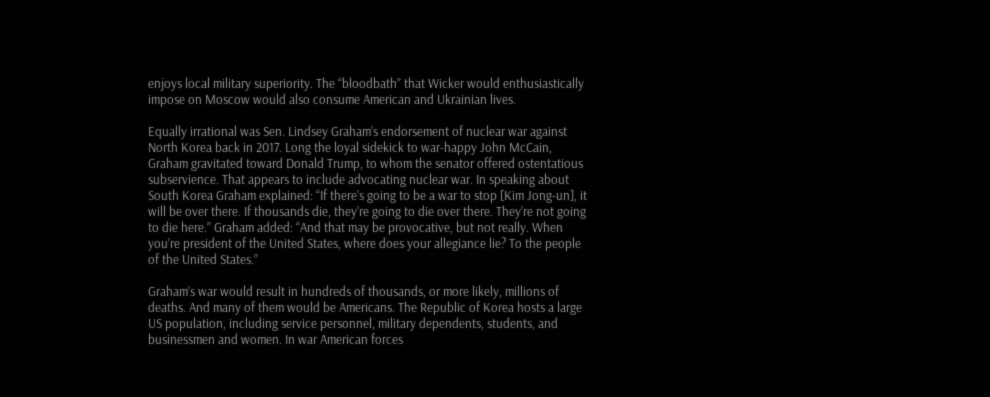enjoys local military superiority. The “bloodbath” that Wicker would enthusiastically impose on Moscow would also consume American and Ukrainian lives.

Equally irrational was Sen. Lindsey Graham’s endorsement of nuclear war against North Korea back in 2017. Long the loyal sidekick to war-happy John McCain, Graham gravitated toward Donald Trump, to whom the senator offered ostentatious subservience. That appears to include advocating nuclear war. In speaking about South Korea Graham explained: “If there’s going to be a war to stop [Kim Jong-un], it will be over there. If thousands die, they’re going to die over there. They’re not going to die here.” Graham added: “And that may be provocative, but not really. When you’re president of the United States, where does your allegiance lie? To the people of the United States.”

Graham’s war would result in hundreds of thousands, or more likely, millions of deaths. And many of them would be Americans. The Republic of Korea hosts a large US population, including service personnel, military dependents, students, and businessmen and women. In war American forces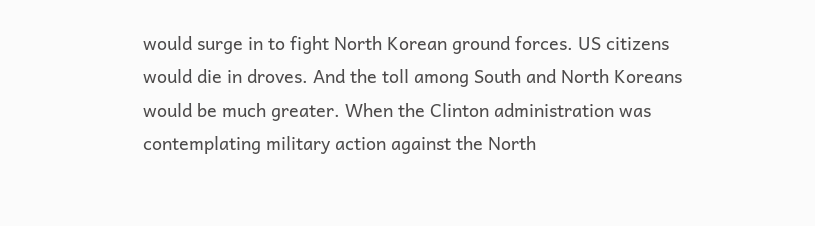would surge in to fight North Korean ground forces. US citizens would die in droves. And the toll among South and North Koreans would be much greater. When the Clinton administration was contemplating military action against the North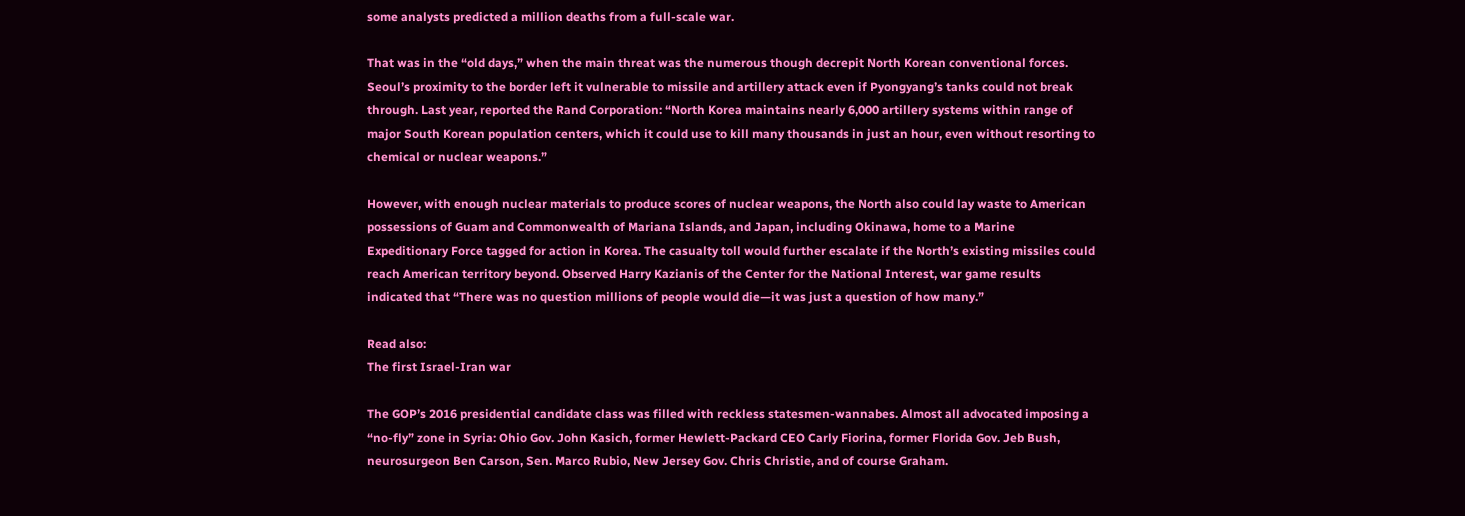some analysts predicted a million deaths from a full-scale war.

That was in the “old days,” when the main threat was the numerous though decrepit North Korean conventional forces. Seoul’s proximity to the border left it vulnerable to missile and artillery attack even if Pyongyang’s tanks could not break through. Last year, reported the Rand Corporation: “North Korea maintains nearly 6,000 artillery systems within range of major South Korean population centers, which it could use to kill many thousands in just an hour, even without resorting to chemical or nuclear weapons.”

However, with enough nuclear materials to produce scores of nuclear weapons, the North also could lay waste to American possessions of Guam and Commonwealth of Mariana Islands, and Japan, including Okinawa, home to a Marine Expeditionary Force tagged for action in Korea. The casualty toll would further escalate if the North’s existing missiles could reach American territory beyond. Observed Harry Kazianis of the Center for the National Interest, war game results indicated that “There was no question millions of people would die—it was just a question of how many.”

Read also:
The first Israel-Iran war

The GOP’s 2016 presidential candidate class was filled with reckless statesmen-wannabes. Almost all advocated imposing a “no-fly” zone in Syria: Ohio Gov. John Kasich, former Hewlett-Packard CEO Carly Fiorina, former Florida Gov. Jeb Bush, neurosurgeon Ben Carson, Sen. Marco Rubio, New Jersey Gov. Chris Christie, and of course Graham.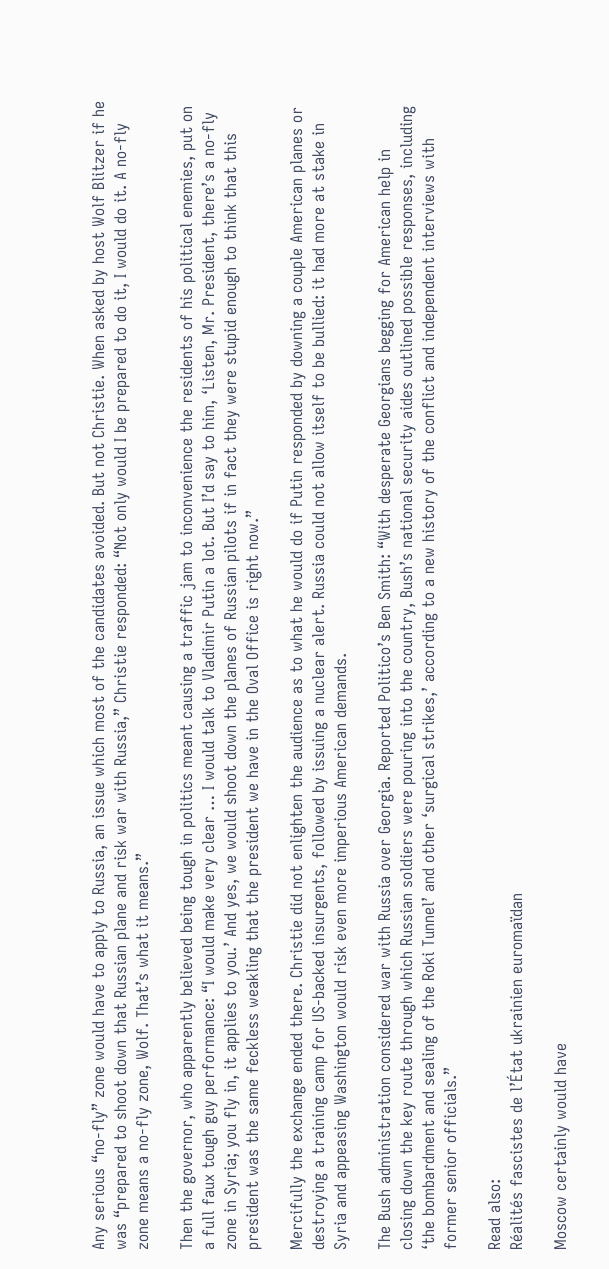Any serious “no-fly” zone would have to apply to Russia, an issue which most of the candidates avoided. But not Christie. When asked by host Wolf Blitzer if he was “prepared to shoot down that Russian plane and risk war with Russia,” Christie responded: “Not only would I be prepared to do it, I would do it. A no-fly zone means a no-fly zone, Wolf. That’s what it means.”

Then the governor, who apparently believed being tough in politics meant causing a traffic jam to inconvenience the residents of his political enemies, put on a full faux tough guy performance: “I would make very clear … I would talk to Vladimir Putin a lot. But I’d say to him, ‘Listen, Mr. President, there’s a no-fly zone in Syria; you fly in, it applies to you.’ And yes, we would shoot down the planes of Russian pilots if in fact they were stupid enough to think that this president was the same feckless weakling that the president we have in the Oval Office is right now.”

Mercifully the exchange ended there. Christie did not enlighten the audience as to what he would do if Putin responded by downing a couple American planes or destroying a training camp for US-backed insurgents, followed by issuing a nuclear alert. Russia could not allow itself to be bullied: it had more at stake in Syria and appeasing Washington would risk even more imperious American demands.

The Bush administration considered war with Russia over Georgia. Reported Politico’s Ben Smith: “With desperate Georgians begging for American help in closing down the key route through which Russian soldiers were pouring into the country, Bush’s national security aides outlined possible responses, including ‘the bombardment and sealing of the Roki Tunnel’ and other ‘surgical strikes,’ according to a new history of the conflict and independent interviews with former senior officials.”

Read also:
Réalités fascistes de l’État ukrainien euromaïdan

Moscow certainly would have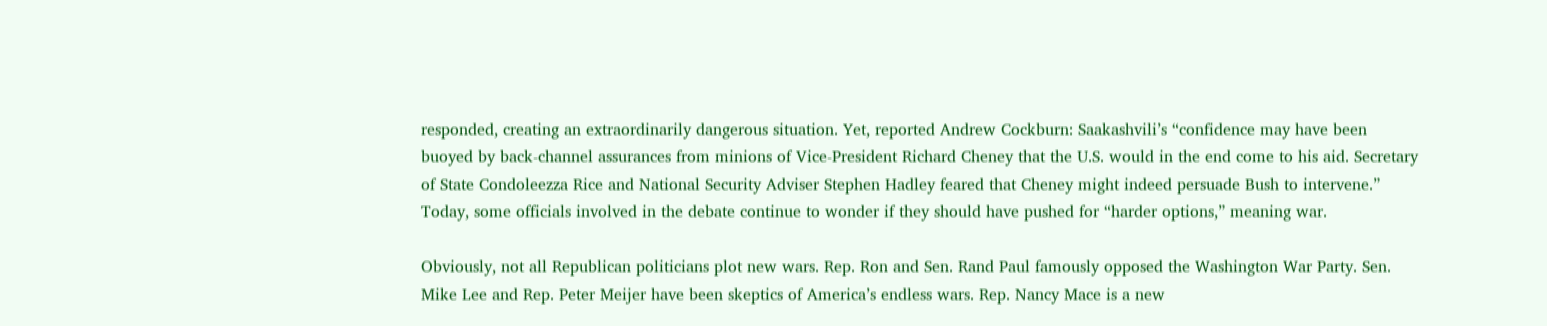responded, creating an extraordinarily dangerous situation. Yet, reported Andrew Cockburn: Saakashvili’s “confidence may have been buoyed by back-channel assurances from minions of Vice-President Richard Cheney that the U.S. would in the end come to his aid. Secretary of State Condoleezza Rice and National Security Adviser Stephen Hadley feared that Cheney might indeed persuade Bush to intervene.” Today, some officials involved in the debate continue to wonder if they should have pushed for “harder options,” meaning war.

Obviously, not all Republican politicians plot new wars. Rep. Ron and Sen. Rand Paul famously opposed the Washington War Party. Sen. Mike Lee and Rep. Peter Meijer have been skeptics of America’s endless wars. Rep. Nancy Mace is a new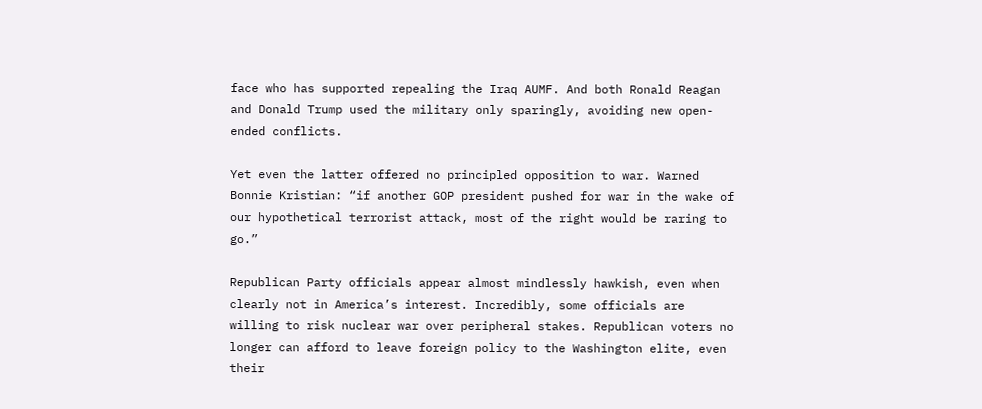face who has supported repealing the Iraq AUMF. And both Ronald Reagan and Donald Trump used the military only sparingly, avoiding new open-ended conflicts.

Yet even the latter offered no principled opposition to war. Warned Bonnie Kristian: “if another GOP president pushed for war in the wake of our hypothetical terrorist attack, most of the right would be raring to go.”

Republican Party officials appear almost mindlessly hawkish, even when clearly not in America’s interest. Incredibly, some officials are willing to risk nuclear war over peripheral stakes. Republican voters no longer can afford to leave foreign policy to the Washington elite, even their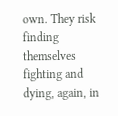own. They risk finding themselves fighting and dying, again, in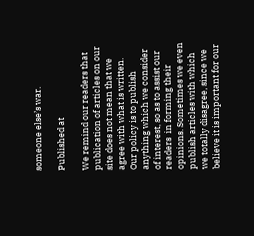someone else’s war.

Published at

We remind our readers that publication of articles on our site does not mean that we agree with what is written. Our policy is to publish anything which we consider of interest, so as to assist our readers  in forming their opinions. Sometimes we even publish articles with which we totally disagree, since we believe it is important for our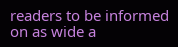readers to be informed on as wide a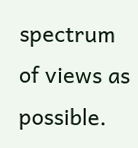spectrum of views as possible.